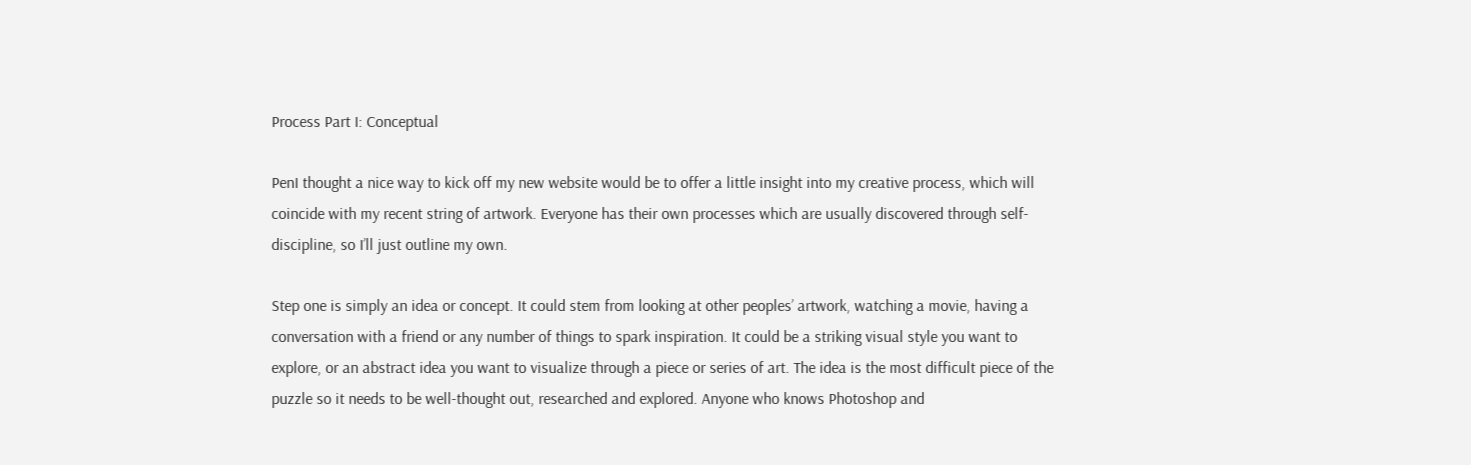Process Part I: Conceptual

PenI thought a nice way to kick off my new website would be to offer a little insight into my creative process, which will coincide with my recent string of artwork. Everyone has their own processes which are usually discovered through self-discipline, so I’ll just outline my own.

Step one is simply an idea or concept. It could stem from looking at other peoples’ artwork, watching a movie, having a conversation with a friend or any number of things to spark inspiration. It could be a striking visual style you want to explore, or an abstract idea you want to visualize through a piece or series of art. The idea is the most difficult piece of the puzzle so it needs to be well-thought out, researched and explored. Anyone who knows Photoshop and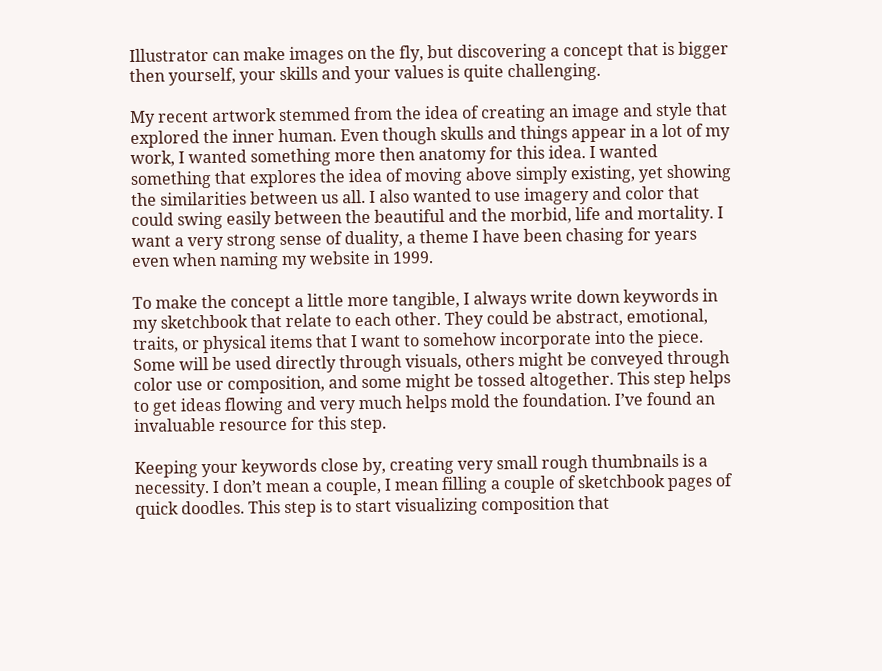Illustrator can make images on the fly, but discovering a concept that is bigger then yourself, your skills and your values is quite challenging.

My recent artwork stemmed from the idea of creating an image and style that explored the inner human. Even though skulls and things appear in a lot of my work, I wanted something more then anatomy for this idea. I wanted something that explores the idea of moving above simply existing, yet showing the similarities between us all. I also wanted to use imagery and color that could swing easily between the beautiful and the morbid, life and mortality. I want a very strong sense of duality, a theme I have been chasing for years even when naming my website in 1999.

To make the concept a little more tangible, I always write down keywords in my sketchbook that relate to each other. They could be abstract, emotional, traits, or physical items that I want to somehow incorporate into the piece. Some will be used directly through visuals, others might be conveyed through color use or composition, and some might be tossed altogether. This step helps to get ideas flowing and very much helps mold the foundation. I’ve found an invaluable resource for this step.

Keeping your keywords close by, creating very small rough thumbnails is a necessity. I don’t mean a couple, I mean filling a couple of sketchbook pages of quick doodles. This step is to start visualizing composition that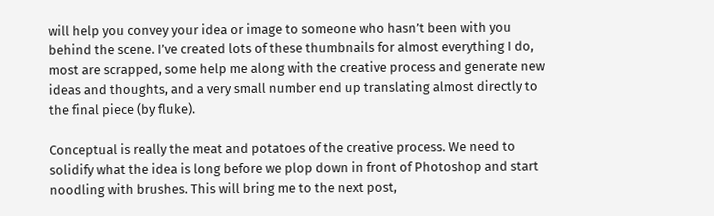will help you convey your idea or image to someone who hasn’t been with you behind the scene. I’ve created lots of these thumbnails for almost everything I do, most are scrapped, some help me along with the creative process and generate new ideas and thoughts, and a very small number end up translating almost directly to the final piece (by fluke).

Conceptual is really the meat and potatoes of the creative process. We need to solidify what the idea is long before we plop down in front of Photoshop and start noodling with brushes. This will bring me to the next post,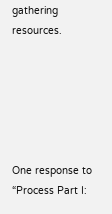gathering resources.






One response to “Process Part I: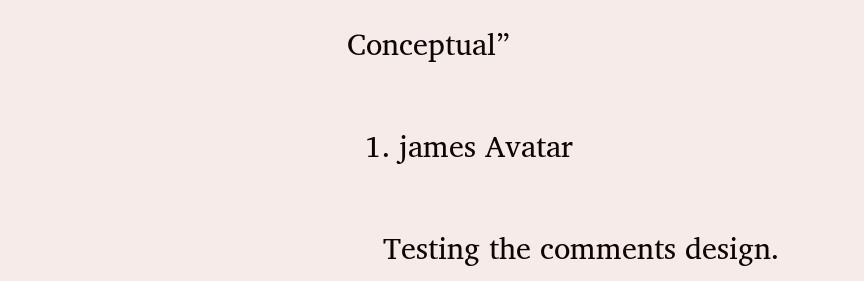Conceptual”

  1. james Avatar

    Testing the comments design.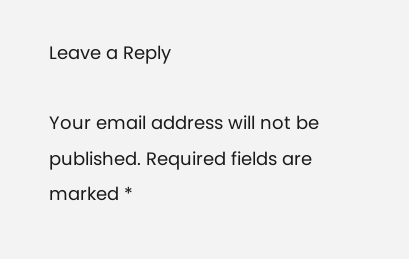Leave a Reply

Your email address will not be published. Required fields are marked *